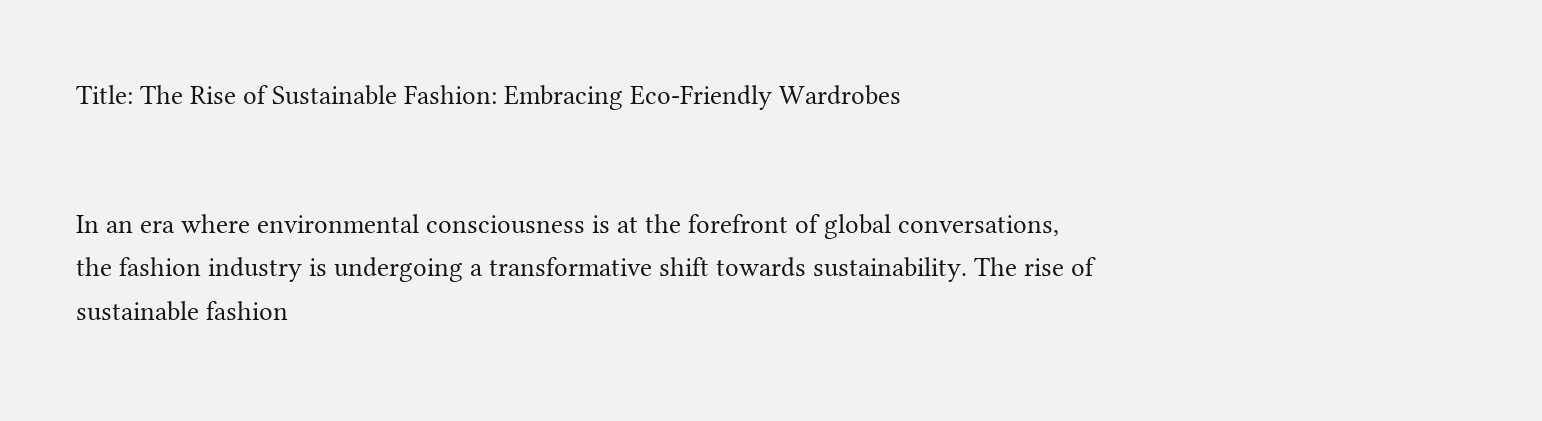Title: The Rise of Sustainable Fashion: Embracing Eco-Friendly Wardrobes


In an era where environmental consciousness is at the forefront of global conversations, the fashion industry is undergoing a transformative shift towards sustainability. The rise of sustainable fashion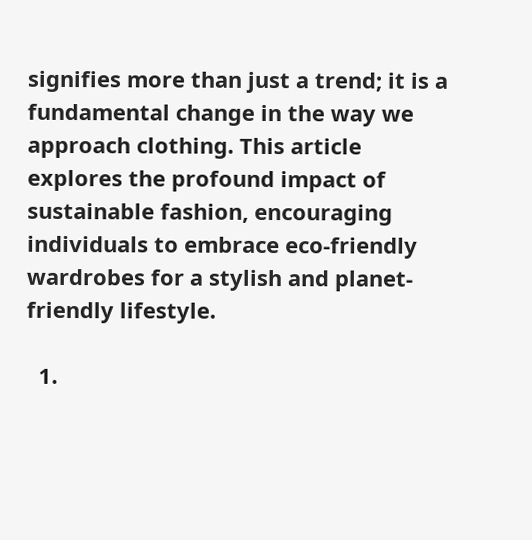signifies more than just a trend; it is a fundamental change in the way we approach clothing. This article explores the profound impact of sustainable fashion, encouraging individuals to embrace eco-friendly wardrobes for a stylish and planet-friendly lifestyle.

  1.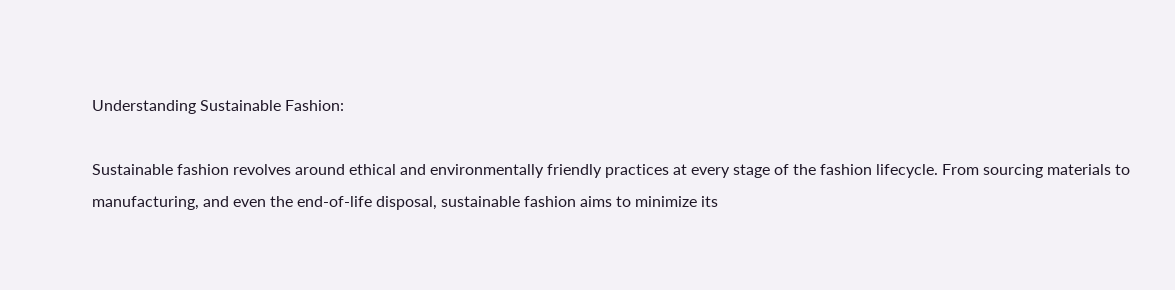Understanding Sustainable Fashion:

Sustainable fashion revolves around ethical and environmentally friendly practices at every stage of the fashion lifecycle. From sourcing materials to manufacturing, and even the end-of-life disposal, sustainable fashion aims to minimize its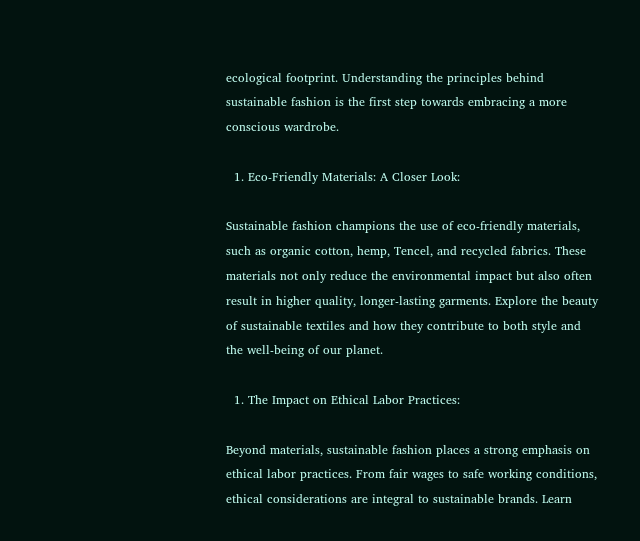ecological footprint. Understanding the principles behind sustainable fashion is the first step towards embracing a more conscious wardrobe.

  1. Eco-Friendly Materials: A Closer Look:

Sustainable fashion champions the use of eco-friendly materials, such as organic cotton, hemp, Tencel, and recycled fabrics. These materials not only reduce the environmental impact but also often result in higher quality, longer-lasting garments. Explore the beauty of sustainable textiles and how they contribute to both style and the well-being of our planet.

  1. The Impact on Ethical Labor Practices:

Beyond materials, sustainable fashion places a strong emphasis on ethical labor practices. From fair wages to safe working conditions, ethical considerations are integral to sustainable brands. Learn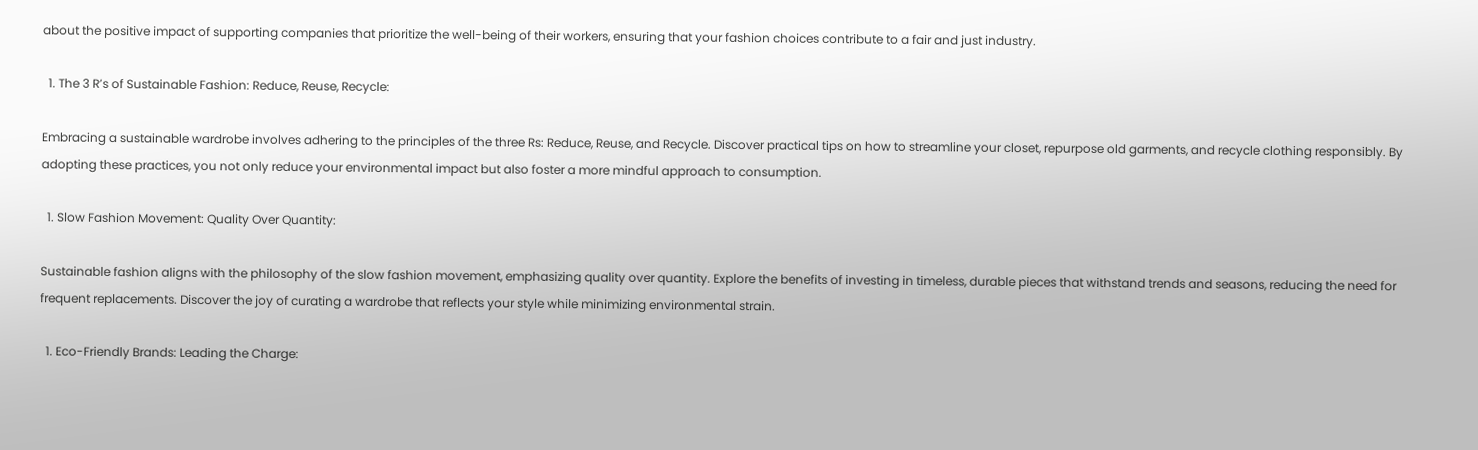about the positive impact of supporting companies that prioritize the well-being of their workers, ensuring that your fashion choices contribute to a fair and just industry.

  1. The 3 R’s of Sustainable Fashion: Reduce, Reuse, Recycle:

Embracing a sustainable wardrobe involves adhering to the principles of the three Rs: Reduce, Reuse, and Recycle. Discover practical tips on how to streamline your closet, repurpose old garments, and recycle clothing responsibly. By adopting these practices, you not only reduce your environmental impact but also foster a more mindful approach to consumption.

  1. Slow Fashion Movement: Quality Over Quantity:

Sustainable fashion aligns with the philosophy of the slow fashion movement, emphasizing quality over quantity. Explore the benefits of investing in timeless, durable pieces that withstand trends and seasons, reducing the need for frequent replacements. Discover the joy of curating a wardrobe that reflects your style while minimizing environmental strain.

  1. Eco-Friendly Brands: Leading the Charge: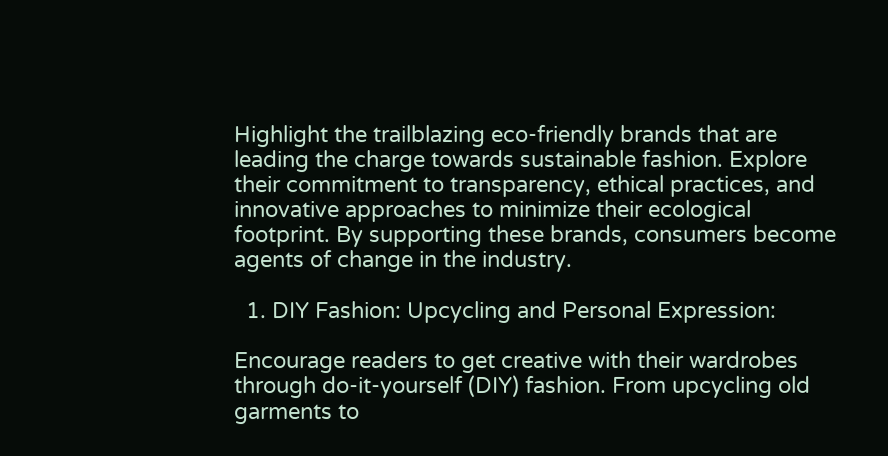Highlight the trailblazing eco-friendly brands that are leading the charge towards sustainable fashion. Explore their commitment to transparency, ethical practices, and innovative approaches to minimize their ecological footprint. By supporting these brands, consumers become agents of change in the industry.

  1. DIY Fashion: Upcycling and Personal Expression:

Encourage readers to get creative with their wardrobes through do-it-yourself (DIY) fashion. From upcycling old garments to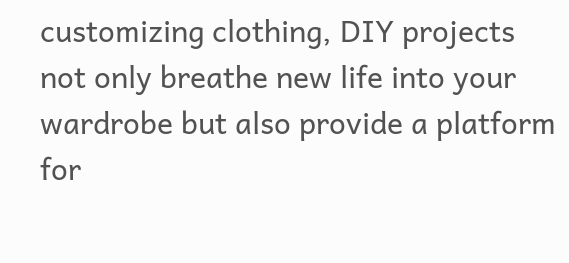customizing clothing, DIY projects not only breathe new life into your wardrobe but also provide a platform for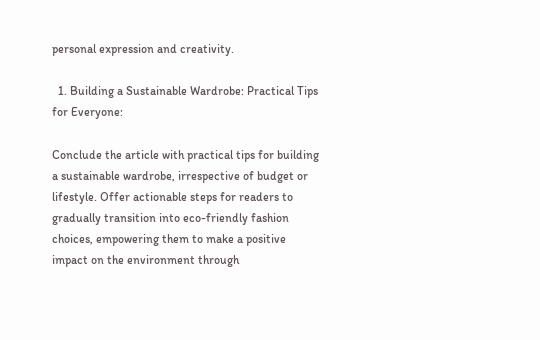personal expression and creativity.

  1. Building a Sustainable Wardrobe: Practical Tips for Everyone:

Conclude the article with practical tips for building a sustainable wardrobe, irrespective of budget or lifestyle. Offer actionable steps for readers to gradually transition into eco-friendly fashion choices, empowering them to make a positive impact on the environment through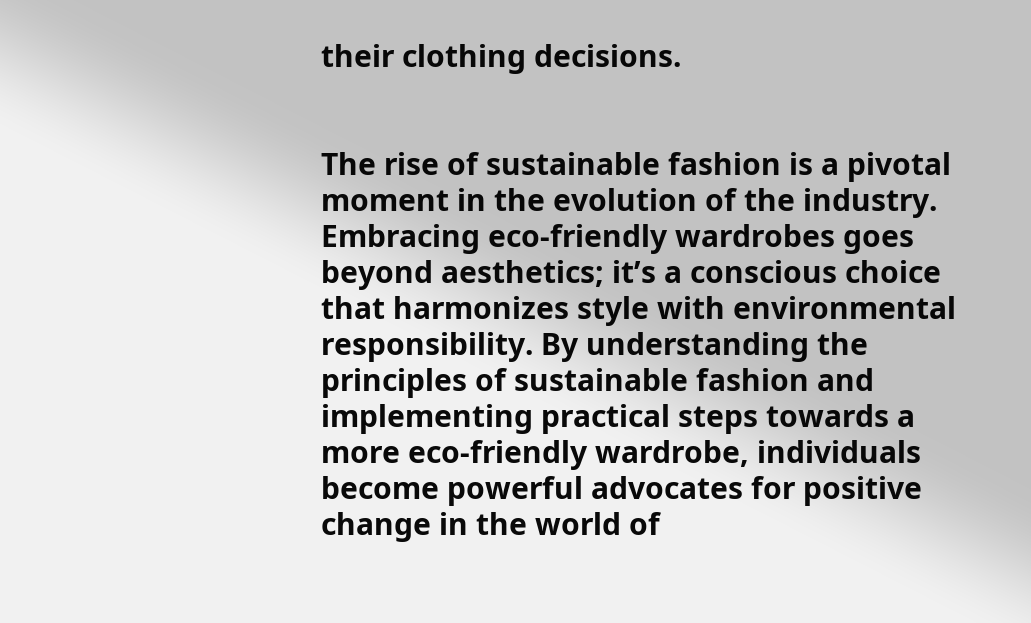their clothing decisions.


The rise of sustainable fashion is a pivotal moment in the evolution of the industry. Embracing eco-friendly wardrobes goes beyond aesthetics; it’s a conscious choice that harmonizes style with environmental responsibility. By understanding the principles of sustainable fashion and implementing practical steps towards a more eco-friendly wardrobe, individuals become powerful advocates for positive change in the world of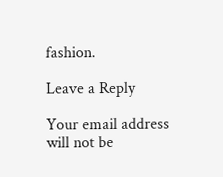fashion.

Leave a Reply

Your email address will not be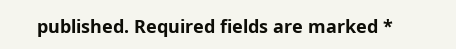published. Required fields are marked *